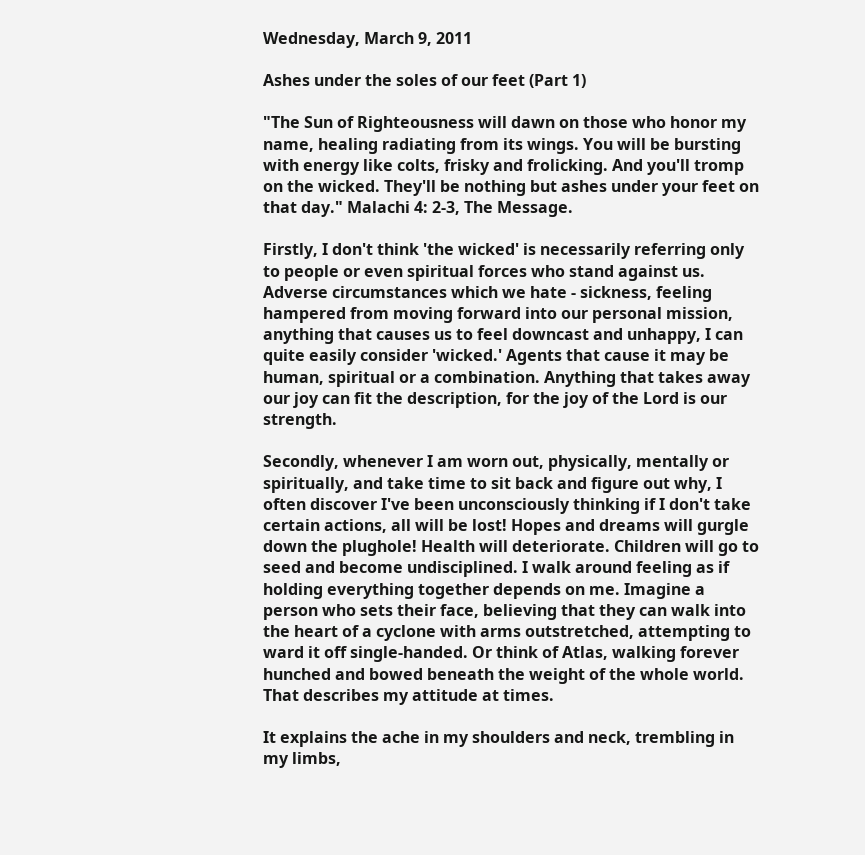Wednesday, March 9, 2011

Ashes under the soles of our feet (Part 1)

"The Sun of Righteousness will dawn on those who honor my name, healing radiating from its wings. You will be bursting with energy like colts, frisky and frolicking. And you'll tromp on the wicked. They'll be nothing but ashes under your feet on that day." Malachi 4: 2-3, The Message.

Firstly, I don't think 'the wicked' is necessarily referring only to people or even spiritual forces who stand against us. Adverse circumstances which we hate - sickness, feeling hampered from moving forward into our personal mission, anything that causes us to feel downcast and unhappy, I can quite easily consider 'wicked.' Agents that cause it may be human, spiritual or a combination. Anything that takes away our joy can fit the description, for the joy of the Lord is our strength.

Secondly, whenever I am worn out, physically, mentally or spiritually, and take time to sit back and figure out why, I often discover I've been unconsciously thinking if I don't take certain actions, all will be lost! Hopes and dreams will gurgle down the plughole! Health will deteriorate. Children will go to seed and become undisciplined. I walk around feeling as if holding everything together depends on me. Imagine a person who sets their face, believing that they can walk into the heart of a cyclone with arms outstretched, attempting to ward it off single-handed. Or think of Atlas, walking forever hunched and bowed beneath the weight of the whole world. That describes my attitude at times.

It explains the ache in my shoulders and neck, trembling in my limbs,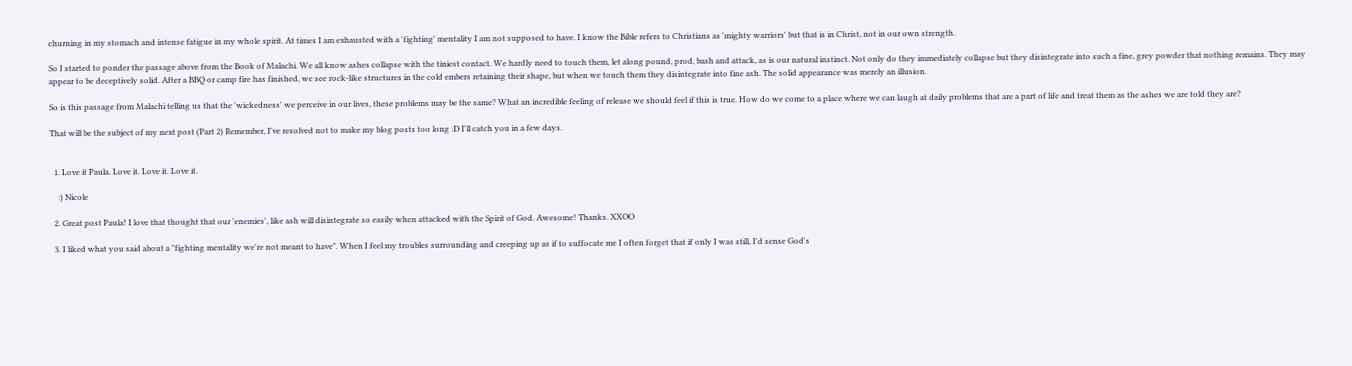churning in my stomach and intense fatigue in my whole spirit. At times I am exhausted with a 'fighting' mentality I am not supposed to have. I know the Bible refers to Christians as 'mighty warriors' but that is in Christ, not in our own strength.

So I started to ponder the passage above from the Book of Malachi. We all know ashes collapse with the tiniest contact. We hardly need to touch them, let along pound, prod, bash and attack, as is our natural instinct. Not only do they immediately collapse but they disintegrate into such a fine, grey powder that nothing remains. They may appear to be deceptively solid. After a BBQ or camp fire has finished, we see rock-like structures in the cold embers retaining their shape, but when we touch them they disintegrate into fine ash. The solid appearance was merely an illusion.

So is this passage from Malachi telling us that the 'wickedness' we perceive in our lives, these problems may be the same? What an incredible feeling of release we should feel if this is true. How do we come to a place where we can laugh at daily problems that are a part of life and treat them as the ashes we are told they are?

That will be the subject of my next post (Part 2) Remember, I've resolved not to make my blog posts too long :D I'll catch you in a few days.


  1. Love it Paula. Love it. Love it. Love it.

    :) Nicole

  2. Great post Paula! I love that thought that our 'enemies', like ash will disintegrate so easily when attacked with the Spirit of God. Awesome! Thanks. XXOO

  3. I liked what you said about a "fighting mentality we're not meant to have". When I feel my troubles surrounding and creeping up as if to suffocate me I often forget that if only I was still, I'd sense God's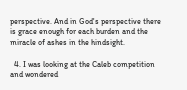perspective. And in God's perspective there is grace enough for each burden and the miracle of ashes in the hindsight.

  4. I was looking at the Caleb competition and wondered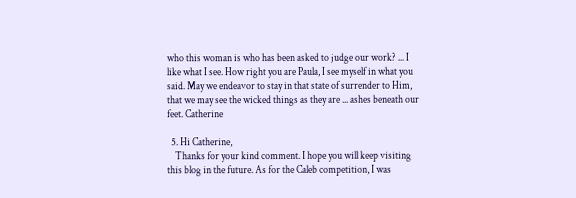who this woman is who has been asked to judge our work? ... I like what I see. How right you are Paula, I see myself in what you said. May we endeavor to stay in that state of surrender to Him, that we may see the wicked things as they are ... ashes beneath our feet. Catherine

  5. Hi Catherine,
    Thanks for your kind comment. I hope you will keep visiting this blog in the future. As for the Caleb competition, I was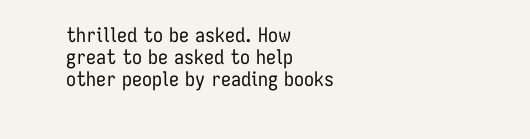thrilled to be asked. How great to be asked to help other people by reading books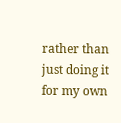rather than just doing it for my own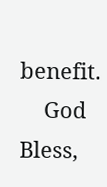benefit.
    God Bless,